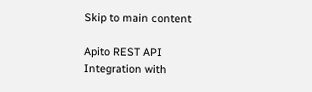Skip to main content

Apito REST API Integration with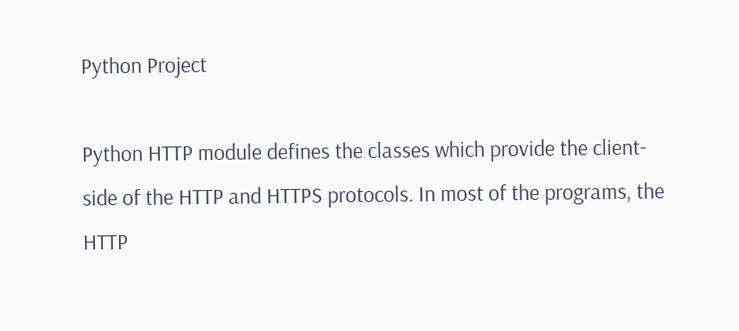Python Project

Python HTTP module defines the classes which provide the client-side of the HTTP and HTTPS protocols. In most of the programs, the HTTP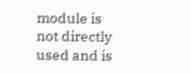module is not directly used and is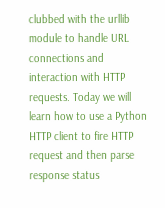clubbed with the urllib module to handle URL connections and interaction with HTTP requests. Today we will learn how to use a Python HTTP client to fire HTTP request and then parse response status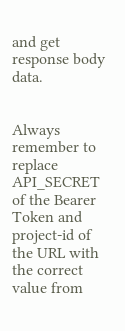and get response body data.


Always remember to replace API_SECRET of the Bearer Token and project-id of the URL with the correct value from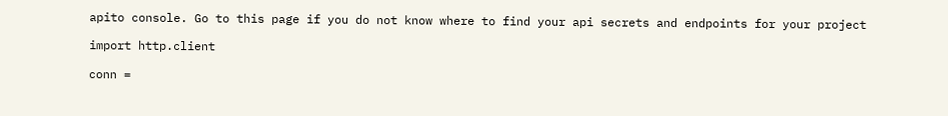apito console. Go to this page if you do not know where to find your api secrets and endpoints for your project

import http.client

conn =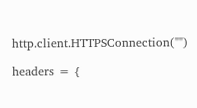http.client.HTTPSConnection("")

headers = {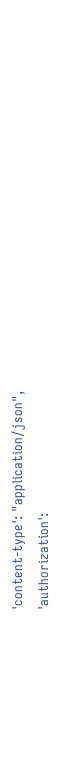'content-type': "application/json",
'authorization':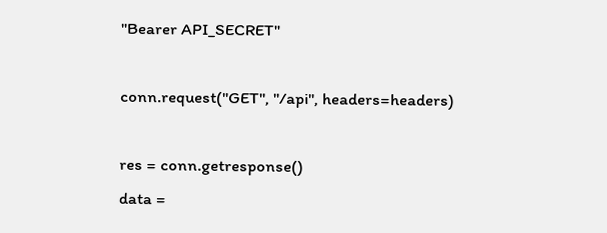"Bearer API_SECRET"

conn.request("GET", "/api", headers=headers)

res = conn.getresponse()
data =